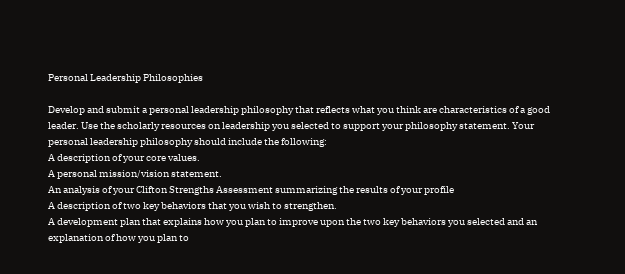Personal Leadership Philosophies

Develop and submit a personal leadership philosophy that reflects what you think are characteristics of a good
leader. Use the scholarly resources on leadership you selected to support your philosophy statement. Your
personal leadership philosophy should include the following:
A description of your core values.
A personal mission/vision statement.
An analysis of your Clifton Strengths Assessment summarizing the results of your profile
A description of two key behaviors that you wish to strengthen.
A development plan that explains how you plan to improve upon the two key behaviors you selected and an
explanation of how you plan to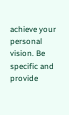achieve your personal vision. Be specific and provide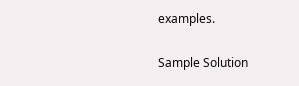examples.

Sample Solution